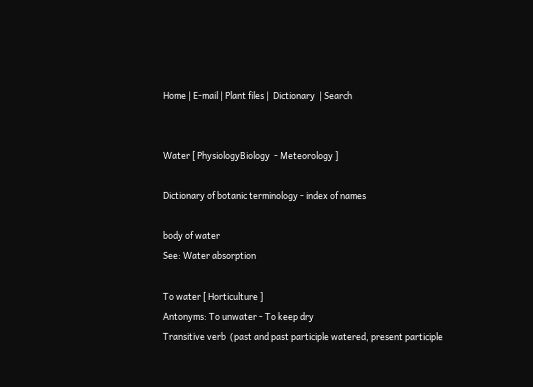Home | E-mail | Plant files |  Dictionary  | Search


Water [ PhysiologyBiology  - Meteorology ]

Dictionary of botanic terminology - index of names

body of water
See: Water absorption

To water [ Horticulture ]
Antonyms: To unwater - To keep dry
Transitive verb  (past and past participle watered, present participle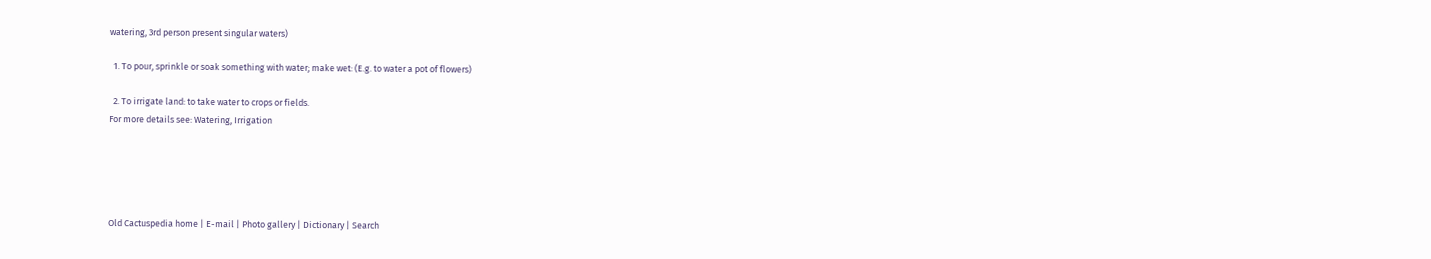watering, 3rd person present singular waters)

  1. To pour, sprinkle or soak something with water; make wet: (E.g. to water a pot of flowers)

  2. To irrigate land: to take water to crops or fields.
For more details see: Watering, Irrigation





Old Cactuspedia home | E-mail | Photo gallery | Dictionary | Search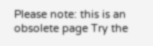Please note: this is an obsolete page Try the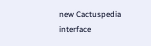new Cactuspedia interface